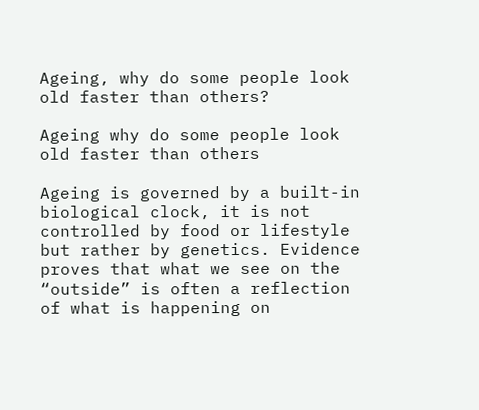Ageing, why do some people look old faster than others?

Ageing why do some people look old faster than others

Ageing is governed by a built-in biological clock, it is not controlled by food or lifestyle but rather by genetics. Evidence proves that what we see on the “outside” is often a reflection of what is happening on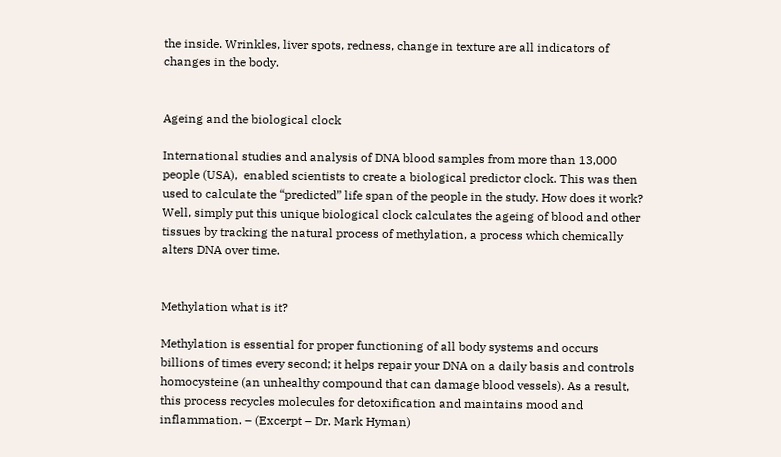the inside. Wrinkles, liver spots, redness, change in texture are all indicators of changes in the body.


Ageing and the biological clock

International studies and analysis of DNA blood samples from more than 13,000 people (USA),  enabled scientists to create a biological predictor clock. This was then used to calculate the “predicted” life span of the people in the study. How does it work? Well, simply put this unique biological clock calculates the ageing of blood and other tissues by tracking the natural process of methylation, a process which chemically alters DNA over time.


Methylation what is it?

Methylation is essential for proper functioning of all body systems and occurs billions of times every second; it helps repair your DNA on a daily basis and controls homocysteine (an unhealthy compound that can damage blood vessels). As a result, this process recycles molecules for detoxification and maintains mood and inflammation. – (Excerpt – Dr. Mark Hyman)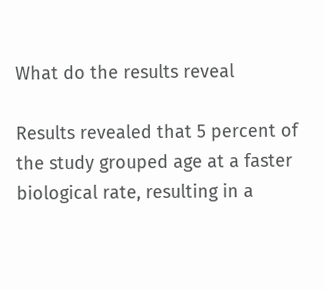What do the results reveal

Results revealed that 5 percent of the study grouped age at a faster biological rate, resulting in a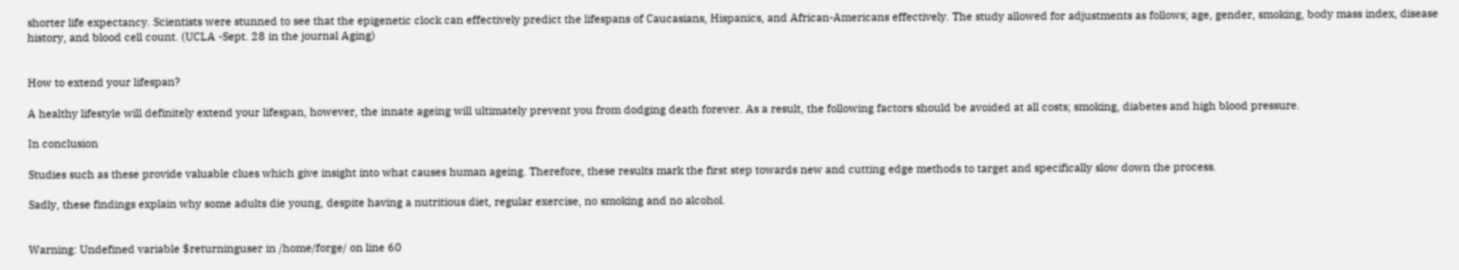shorter life expectancy. Scientists were stunned to see that the epigenetic clock can effectively predict the lifespans of Caucasians, Hispanics, and African-Americans effectively. The study allowed for adjustments as follows; age, gender, smoking, body mass index, disease history, and blood cell count. (UCLA -Sept. 28 in the journal Aging)


How to extend your lifespan?

A healthy lifestyle will definitely extend your lifespan, however, the innate ageing will ultimately prevent you from dodging death forever. As a result, the following factors should be avoided at all costs; smoking, diabetes and high blood pressure.

In conclusion

Studies such as these provide valuable clues which give insight into what causes human ageing. Therefore, these results mark the first step towards new and cutting edge methods to target and specifically slow down the process.

Sadly, these findings explain why some adults die young, despite having a nutritious diet, regular exercise, no smoking and no alcohol.


Warning: Undefined variable $returninguser in /home/forge/ on line 60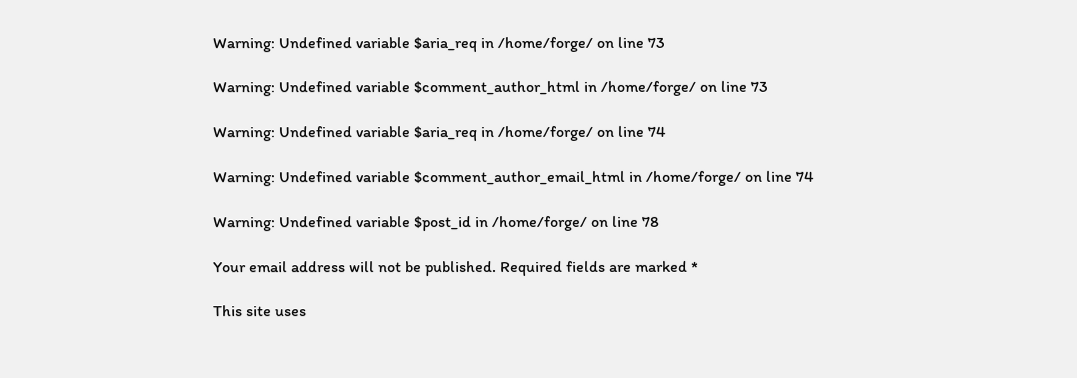Warning: Undefined variable $aria_req in /home/forge/ on line 73

Warning: Undefined variable $comment_author_html in /home/forge/ on line 73

Warning: Undefined variable $aria_req in /home/forge/ on line 74

Warning: Undefined variable $comment_author_email_html in /home/forge/ on line 74

Warning: Undefined variable $post_id in /home/forge/ on line 78

Your email address will not be published. Required fields are marked *

This site uses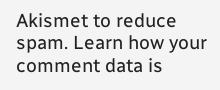Akismet to reduce spam. Learn how your comment data is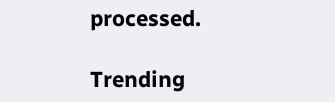processed.

Trending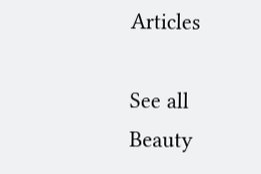Articles

See all Beauty